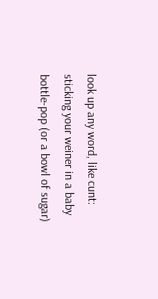look up any word, like cunt:
sticking your weiner in a baby bottle-pop (or a bowl of sugar)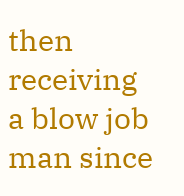then receiving a blow job
man since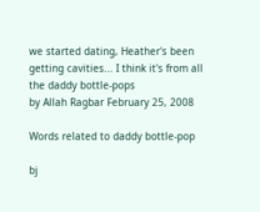we started dating, Heather's been getting cavities... I think it's from all the daddy bottle-pops
by Allah Ragbar February 25, 2008

Words related to daddy bottle-pop

bj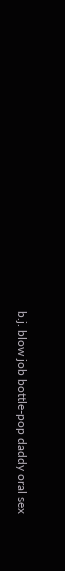b.j. blow job bottle-pop daddy oral sex